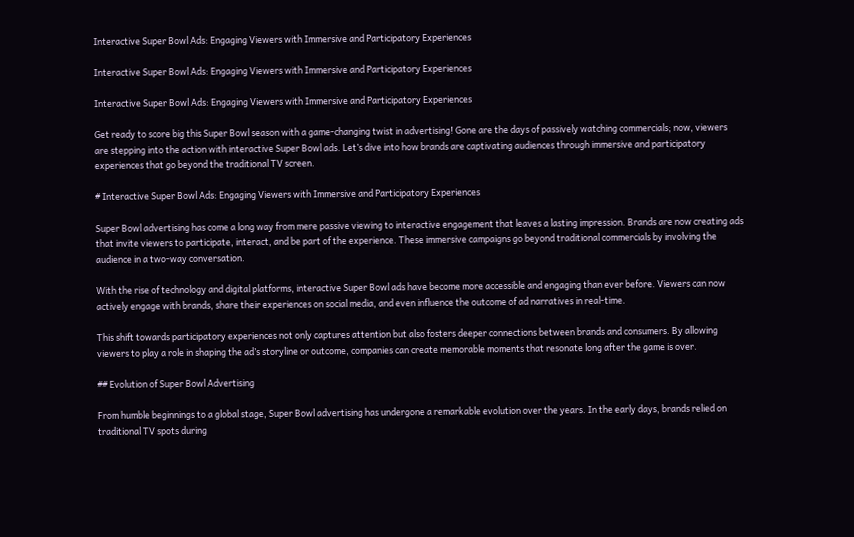Interactive Super Bowl Ads: Engaging Viewers with Immersive and Participatory Experiences

Interactive Super Bowl Ads: Engaging Viewers with Immersive and Participatory Experiences

Interactive Super Bowl Ads: Engaging Viewers with Immersive and Participatory Experiences

Get ready to score big this Super Bowl season with a game-changing twist in advertising! Gone are the days of passively watching commercials; now, viewers are stepping into the action with interactive Super Bowl ads. Let’s dive into how brands are captivating audiences through immersive and participatory experiences that go beyond the traditional TV screen.

# Interactive Super Bowl Ads: Engaging Viewers with Immersive and Participatory Experiences

Super Bowl advertising has come a long way from mere passive viewing to interactive engagement that leaves a lasting impression. Brands are now creating ads that invite viewers to participate, interact, and be part of the experience. These immersive campaigns go beyond traditional commercials by involving the audience in a two-way conversation.

With the rise of technology and digital platforms, interactive Super Bowl ads have become more accessible and engaging than ever before. Viewers can now actively engage with brands, share their experiences on social media, and even influence the outcome of ad narratives in real-time.

This shift towards participatory experiences not only captures attention but also fosters deeper connections between brands and consumers. By allowing viewers to play a role in shaping the ad’s storyline or outcome, companies can create memorable moments that resonate long after the game is over.

## Evolution of Super Bowl Advertising

From humble beginnings to a global stage, Super Bowl advertising has undergone a remarkable evolution over the years. In the early days, brands relied on traditional TV spots during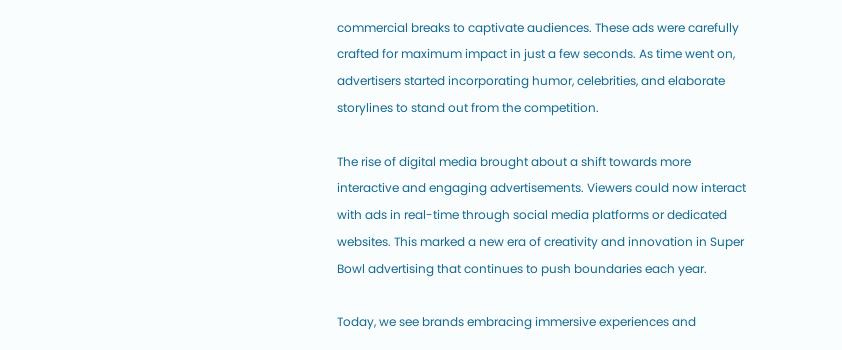commercial breaks to captivate audiences. These ads were carefully crafted for maximum impact in just a few seconds. As time went on, advertisers started incorporating humor, celebrities, and elaborate storylines to stand out from the competition.

The rise of digital media brought about a shift towards more interactive and engaging advertisements. Viewers could now interact with ads in real-time through social media platforms or dedicated websites. This marked a new era of creativity and innovation in Super Bowl advertising that continues to push boundaries each year.

Today, we see brands embracing immersive experiences and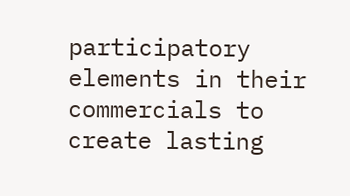participatory elements in their commercials to create lasting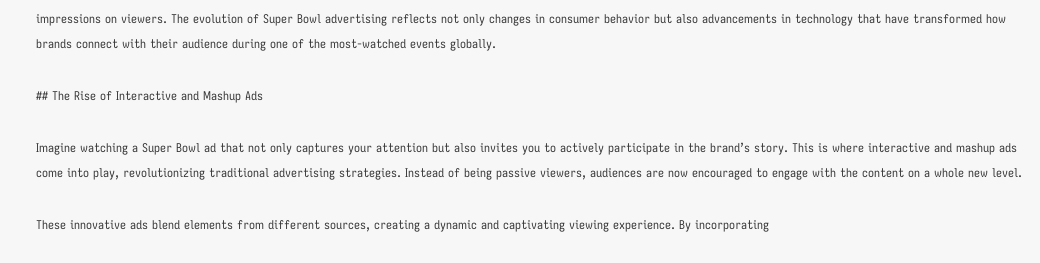impressions on viewers. The evolution of Super Bowl advertising reflects not only changes in consumer behavior but also advancements in technology that have transformed how brands connect with their audience during one of the most-watched events globally.

## The Rise of Interactive and Mashup Ads

Imagine watching a Super Bowl ad that not only captures your attention but also invites you to actively participate in the brand’s story. This is where interactive and mashup ads come into play, revolutionizing traditional advertising strategies. Instead of being passive viewers, audiences are now encouraged to engage with the content on a whole new level.

These innovative ads blend elements from different sources, creating a dynamic and captivating viewing experience. By incorporating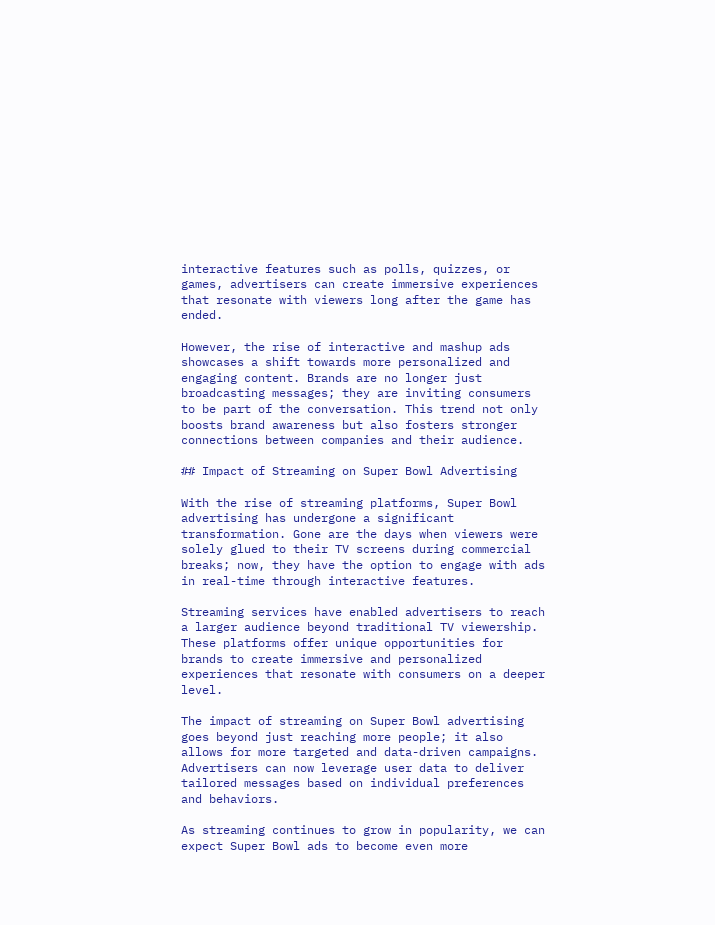interactive features such as polls, quizzes, or games, advertisers can create immersive experiences that resonate with viewers long after the game has ended.

However, the rise of interactive and mashup ads showcases a shift towards more personalized and engaging content. Brands are no longer just broadcasting messages; they are inviting consumers to be part of the conversation. This trend not only boosts brand awareness but also fosters stronger connections between companies and their audience.

## Impact of Streaming on Super Bowl Advertising

With the rise of streaming platforms, Super Bowl advertising has undergone a significant transformation. Gone are the days when viewers were solely glued to their TV screens during commercial breaks; now, they have the option to engage with ads in real-time through interactive features.

Streaming services have enabled advertisers to reach a larger audience beyond traditional TV viewership. These platforms offer unique opportunities for brands to create immersive and personalized experiences that resonate with consumers on a deeper level.

The impact of streaming on Super Bowl advertising goes beyond just reaching more people; it also allows for more targeted and data-driven campaigns. Advertisers can now leverage user data to deliver tailored messages based on individual preferences and behaviors.

As streaming continues to grow in popularity, we can expect Super Bowl ads to become even more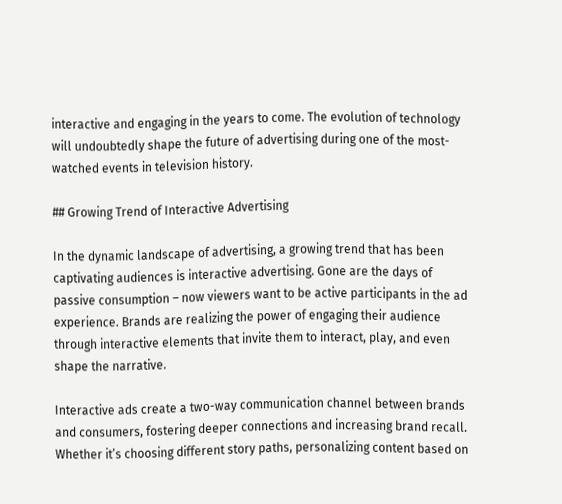interactive and engaging in the years to come. The evolution of technology will undoubtedly shape the future of advertising during one of the most-watched events in television history.

## Growing Trend of Interactive Advertising

In the dynamic landscape of advertising, a growing trend that has been captivating audiences is interactive advertising. Gone are the days of passive consumption – now viewers want to be active participants in the ad experience. Brands are realizing the power of engaging their audience through interactive elements that invite them to interact, play, and even shape the narrative.

Interactive ads create a two-way communication channel between brands and consumers, fostering deeper connections and increasing brand recall. Whether it’s choosing different story paths, personalizing content based on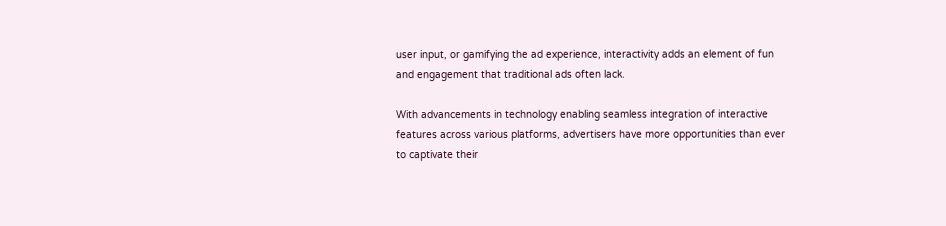user input, or gamifying the ad experience, interactivity adds an element of fun and engagement that traditional ads often lack.

With advancements in technology enabling seamless integration of interactive features across various platforms, advertisers have more opportunities than ever to captivate their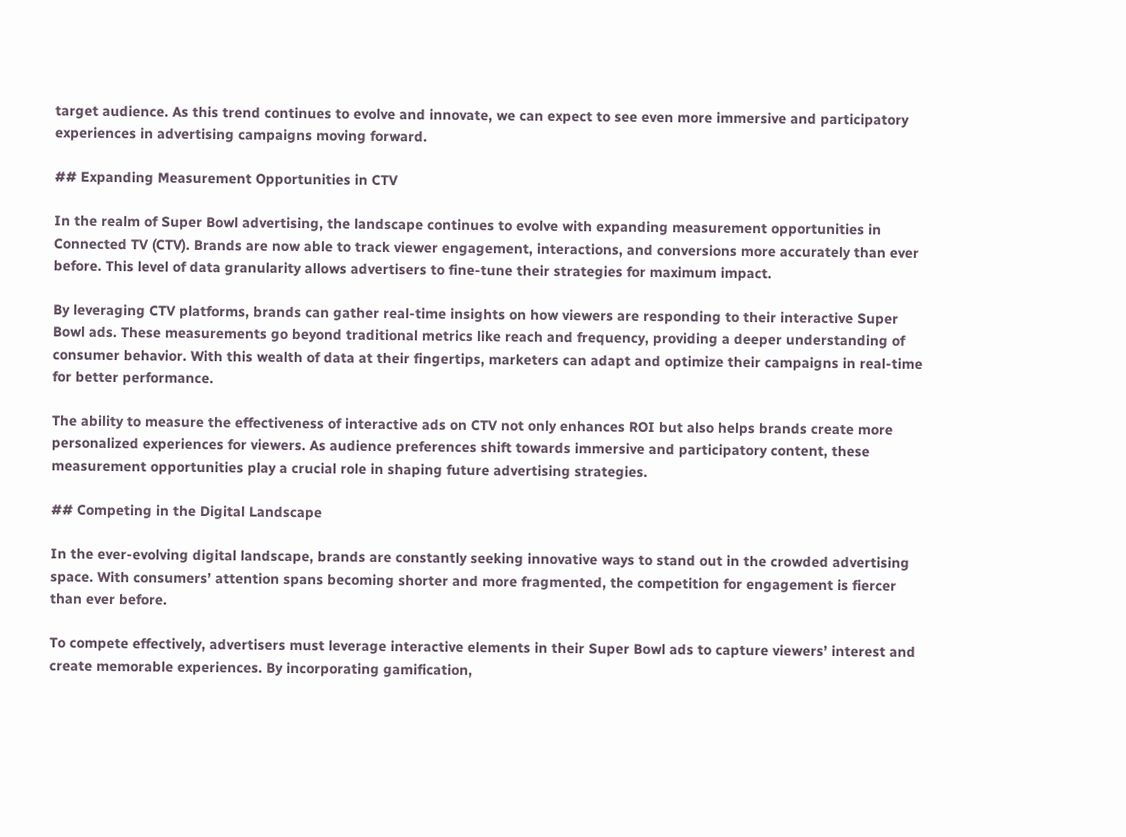target audience. As this trend continues to evolve and innovate, we can expect to see even more immersive and participatory experiences in advertising campaigns moving forward.

## Expanding Measurement Opportunities in CTV

In the realm of Super Bowl advertising, the landscape continues to evolve with expanding measurement opportunities in Connected TV (CTV). Brands are now able to track viewer engagement, interactions, and conversions more accurately than ever before. This level of data granularity allows advertisers to fine-tune their strategies for maximum impact.

By leveraging CTV platforms, brands can gather real-time insights on how viewers are responding to their interactive Super Bowl ads. These measurements go beyond traditional metrics like reach and frequency, providing a deeper understanding of consumer behavior. With this wealth of data at their fingertips, marketers can adapt and optimize their campaigns in real-time for better performance.

The ability to measure the effectiveness of interactive ads on CTV not only enhances ROI but also helps brands create more personalized experiences for viewers. As audience preferences shift towards immersive and participatory content, these measurement opportunities play a crucial role in shaping future advertising strategies.

## Competing in the Digital Landscape

In the ever-evolving digital landscape, brands are constantly seeking innovative ways to stand out in the crowded advertising space. With consumers’ attention spans becoming shorter and more fragmented, the competition for engagement is fiercer than ever before.

To compete effectively, advertisers must leverage interactive elements in their Super Bowl ads to capture viewers’ interest and create memorable experiences. By incorporating gamification,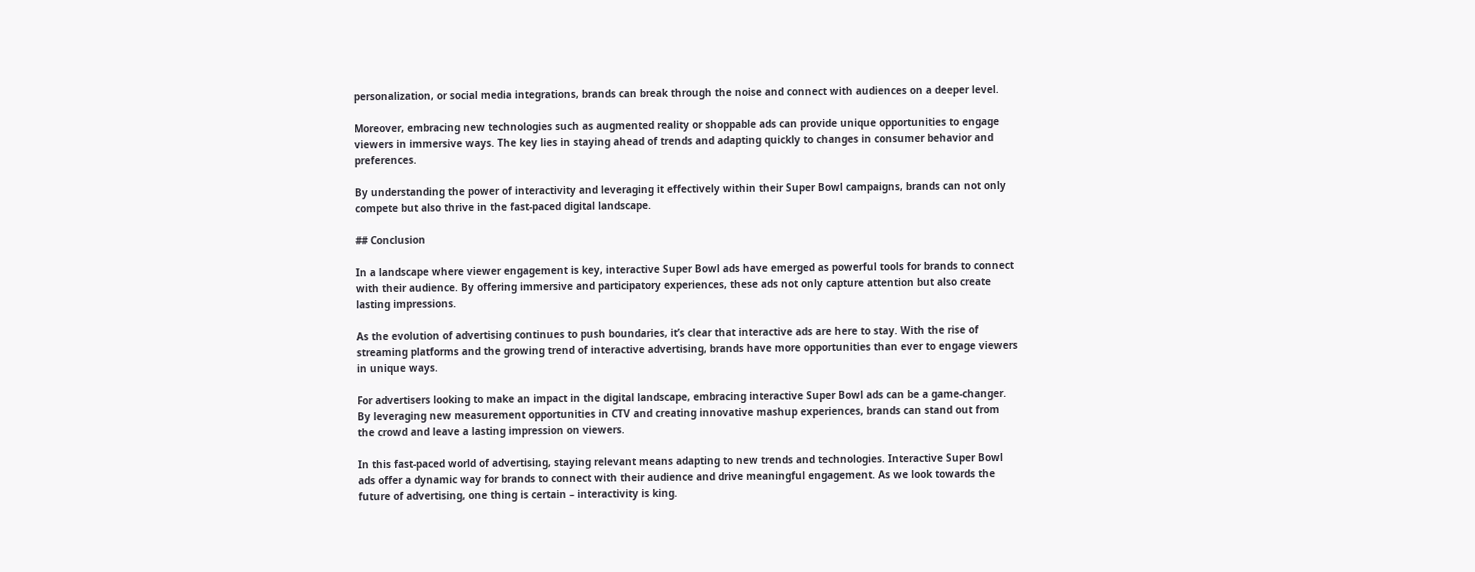personalization, or social media integrations, brands can break through the noise and connect with audiences on a deeper level.

Moreover, embracing new technologies such as augmented reality or shoppable ads can provide unique opportunities to engage viewers in immersive ways. The key lies in staying ahead of trends and adapting quickly to changes in consumer behavior and preferences.

By understanding the power of interactivity and leveraging it effectively within their Super Bowl campaigns, brands can not only compete but also thrive in the fast-paced digital landscape.

## Conclusion

In a landscape where viewer engagement is key, interactive Super Bowl ads have emerged as powerful tools for brands to connect with their audience. By offering immersive and participatory experiences, these ads not only capture attention but also create lasting impressions.

As the evolution of advertising continues to push boundaries, it’s clear that interactive ads are here to stay. With the rise of streaming platforms and the growing trend of interactive advertising, brands have more opportunities than ever to engage viewers in unique ways.

For advertisers looking to make an impact in the digital landscape, embracing interactive Super Bowl ads can be a game-changer. By leveraging new measurement opportunities in CTV and creating innovative mashup experiences, brands can stand out from the crowd and leave a lasting impression on viewers.

In this fast-paced world of advertising, staying relevant means adapting to new trends and technologies. Interactive Super Bowl ads offer a dynamic way for brands to connect with their audience and drive meaningful engagement. As we look towards the future of advertising, one thing is certain – interactivity is king.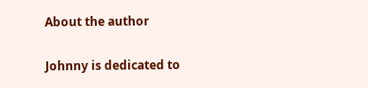About the author

Johnny is dedicated to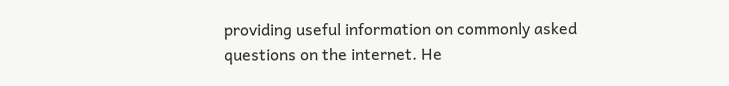providing useful information on commonly asked questions on the internet. He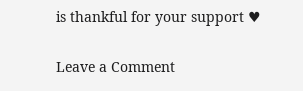is thankful for your support ♥

Leave a Comment